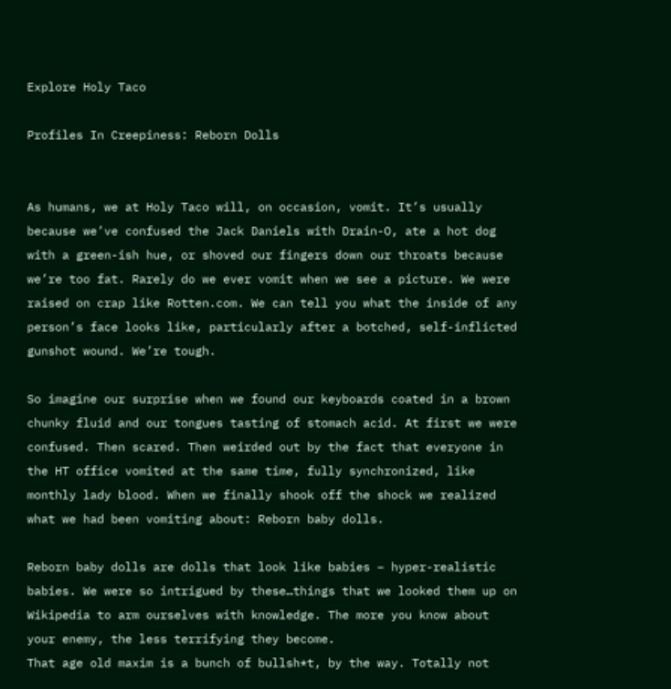Explore Holy Taco

Profiles In Creepiness: Reborn Dolls


As humans, we at Holy Taco will, on occasion, vomit. It’s usually because we’ve confused the Jack Daniels with Drain-O, ate a hot dog with a green-ish hue, or shoved our fingers down our throats because we’re too fat. Rarely do we ever vomit when we see a picture. We were raised on crap like Rotten.com. We can tell you what the inside of any person’s face looks like, particularly after a botched, self-inflicted gunshot wound. We’re tough.

So imagine our surprise when we found our keyboards coated in a brown chunky fluid and our tongues tasting of stomach acid. At first we were confused. Then scared. Then weirded out by the fact that everyone in the HT office vomited at the same time, fully synchronized, like monthly lady blood. When we finally shook off the shock we realized what we had been vomiting about: Reborn baby dolls.

Reborn baby dolls are dolls that look like babies – hyper-realistic babies. We were so intrigued by these…things that we looked them up on Wikipedia to arm ourselves with knowledge. The more you know about your enemy, the less terrifying they become.
That age old maxim is a bunch of bullsh*t, by the way. Totally not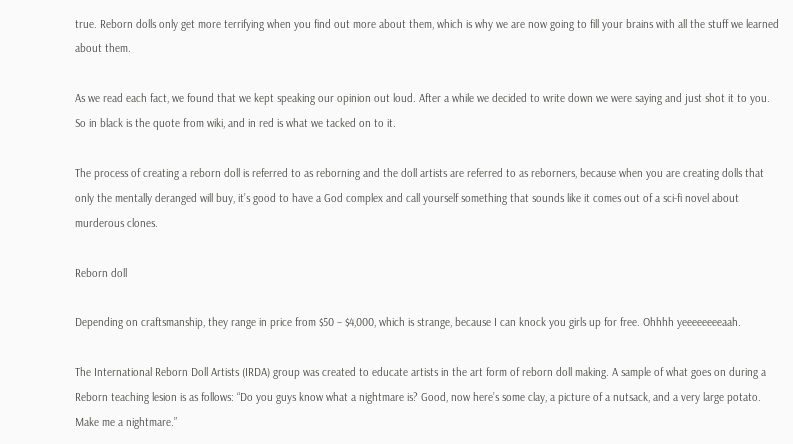true. Reborn dolls only get more terrifying when you find out more about them, which is why we are now going to fill your brains with all the stuff we learned about them.

As we read each fact, we found that we kept speaking our opinion out loud. After a while we decided to write down we were saying and just shot it to you. So in black is the quote from wiki, and in red is what we tacked on to it.

The process of creating a reborn doll is referred to as reborning and the doll artists are referred to as reborners, because when you are creating dolls that only the mentally deranged will buy, it’s good to have a God complex and call yourself something that sounds like it comes out of a sci-fi novel about murderous clones.

Reborn doll

Depending on craftsmanship, they range in price from $50 – $4,000, which is strange, because I can knock you girls up for free. Ohhhh yeeeeeeeeaah.

The International Reborn Doll Artists (IRDA) group was created to educate artists in the art form of reborn doll making. A sample of what goes on during a Reborn teaching lesion is as follows: “Do you guys know what a nightmare is? Good, now here’s some clay, a picture of a nutsack, and a very large potato. Make me a nightmare.”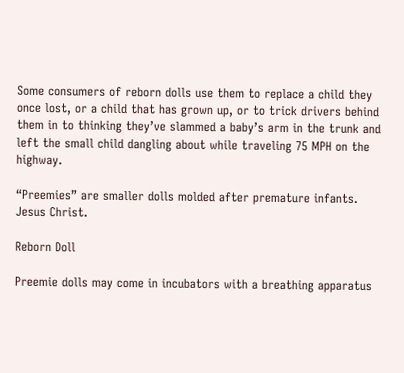Some consumers of reborn dolls use them to replace a child they once lost, or a child that has grown up, or to trick drivers behind them in to thinking they’ve slammed a baby’s arm in the trunk and left the small child dangling about while traveling 75 MPH on the highway.

“Preemies” are smaller dolls molded after premature infants. Jesus Christ.

Reborn Doll

Preemie dolls may come in incubators with a breathing apparatus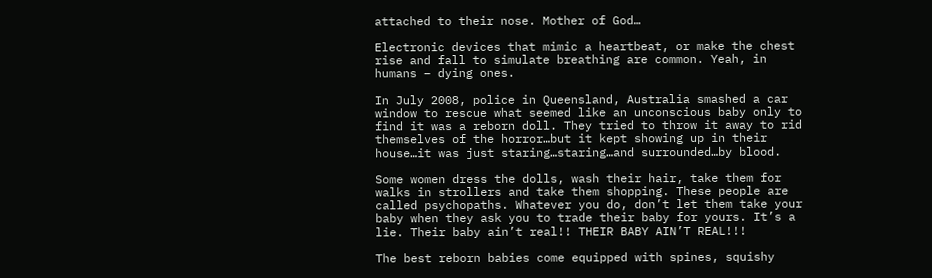attached to their nose. Mother of God…

Electronic devices that mimic a heartbeat, or make the chest rise and fall to simulate breathing are common. Yeah, in humans – dying ones.

In July 2008, police in Queensland, Australia smashed a car window to rescue what seemed like an unconscious baby only to find it was a reborn doll. They tried to throw it away to rid themselves of the horror…but it kept showing up in their house…it was just staring…staring…and surrounded…by blood.

Some women dress the dolls, wash their hair, take them for walks in strollers and take them shopping. These people are called psychopaths. Whatever you do, don’t let them take your baby when they ask you to trade their baby for yours. It’s a lie. Their baby ain’t real!! THEIR BABY AIN’T REAL!!!

The best reborn babies come equipped with spines, squishy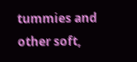tummies and other soft,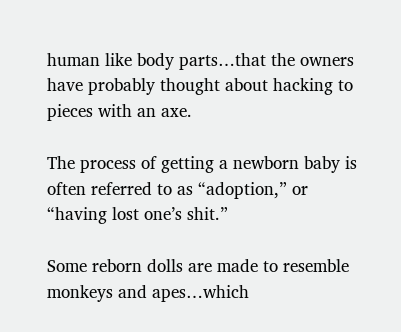human like body parts…that the owners have probably thought about hacking to pieces with an axe.

The process of getting a newborn baby is often referred to as “adoption,” or “having lost one’s shit.”

Some reborn dolls are made to resemble monkeys and apes…which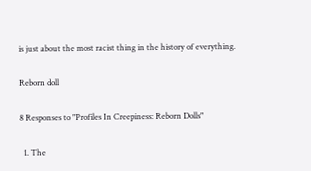is just about the most racist thing in the history of everything.

Reborn doll

8 Responses to "Profiles In Creepiness: Reborn Dolls"

  1. The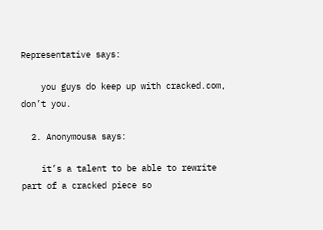Representative says:

    you guys do keep up with cracked.com, don’t you.

  2. Anonymousa says:

    it’s a talent to be able to rewrite part of a cracked piece so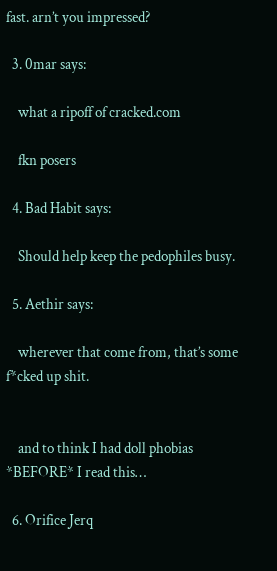fast. arn’t you impressed?

  3. 0mar says:

    what a ripoff of cracked.com

    fkn posers

  4. Bad Habit says:

    Should help keep the pedophiles busy.

  5. Aethir says:

    wherever that come from, that’s some f*cked up shit.


    and to think I had doll phobias *BEFORE* I read this…

  6. Orifice Jerq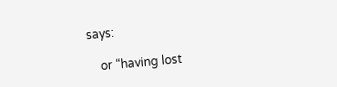says:

    or “having lost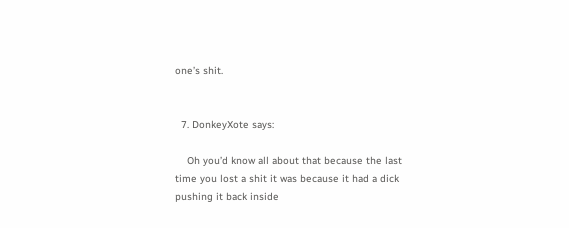one’s shit.


  7. DonkeyXote says:

    Oh you’d know all about that because the last time you lost a shit it was because it had a dick pushing it back inside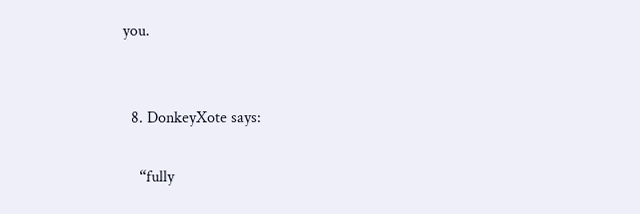you.


  8. DonkeyXote says:

    “fully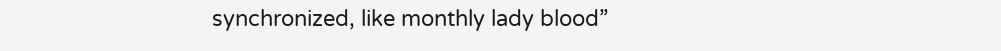synchronized, like monthly lady blood”